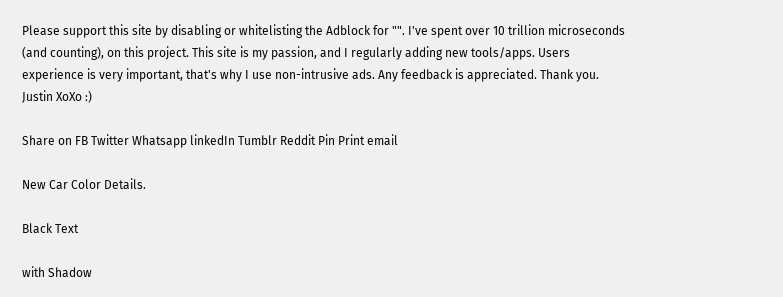Please support this site by disabling or whitelisting the Adblock for "". I've spent over 10 trillion microseconds (and counting), on this project. This site is my passion, and I regularly adding new tools/apps. Users experience is very important, that's why I use non-intrusive ads. Any feedback is appreciated. Thank you. Justin XoXo :)

Share on FB Twitter Whatsapp linkedIn Tumblr Reddit Pin Print email

New Car Color Details.

Black Text

with Shadow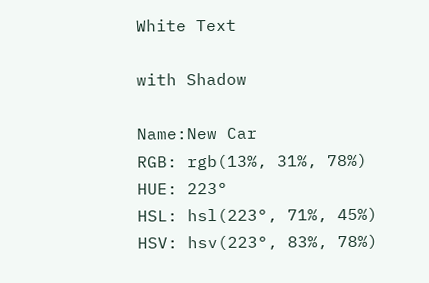White Text

with Shadow

Name:New Car
RGB: rgb(13%, 31%, 78%)
HUE: 223°
HSL: hsl(223°, 71%, 45%)
HSV: hsv(223°, 83%, 78%)